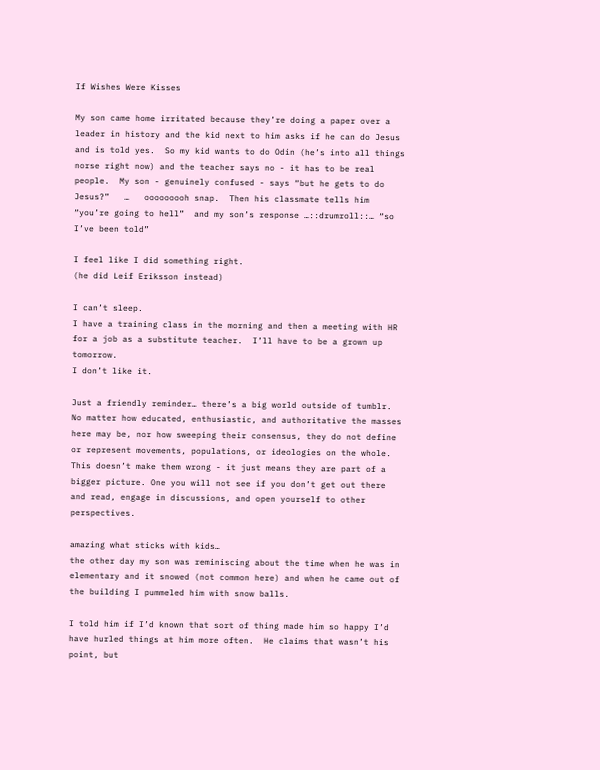If Wishes Were Kisses

My son came home irritated because they’re doing a paper over a leader in history and the kid next to him asks if he can do Jesus and is told yes.  So my kid wants to do Odin (he’s into all things norse right now) and the teacher says no - it has to be real people.  My son - genuinely confused - says “but he gets to do Jesus?”   …   ooooooooh snap.  Then his classmate tells him “you’re going to hell”  and my son’s response …::drumroll::… “so I’ve been told”

I feel like I did something right.
(he did Leif Eriksson instead)

I can’t sleep.
I have a training class in the morning and then a meeting with HR for a job as a substitute teacher.  I’ll have to be a grown up tomorrow.
I don’t like it.

Just a friendly reminder… there’s a big world outside of tumblr.  No matter how educated, enthusiastic, and authoritative the masses here may be, nor how sweeping their consensus, they do not define or represent movements, populations, or ideologies on the whole.
This doesn’t make them wrong - it just means they are part of a bigger picture. One you will not see if you don’t get out there and read, engage in discussions, and open yourself to other perspectives.

amazing what sticks with kids…
the other day my son was reminiscing about the time when he was in elementary and it snowed (not common here) and when he came out of the building I pummeled him with snow balls.

I told him if I’d known that sort of thing made him so happy I’d have hurled things at him more often.  He claims that wasn’t his point, but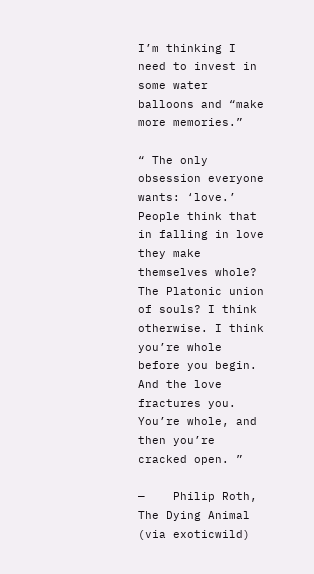I’m thinking I need to invest in some water balloons and “make more memories.”

“ The only obsession everyone wants: ‘love.’ People think that in falling in love they make themselves whole? The Platonic union of souls? I think otherwise. I think you’re whole before you begin. And the love fractures you. You’re whole, and then you’re cracked open. ”

—    Philip Roth, The Dying Animal  (via exoticwild)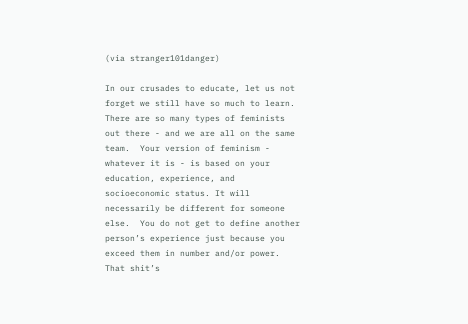(via stranger101danger)

In our crusades to educate, let us not forget we still have so much to learn.  There are so many types of feminists out there - and we are all on the same team.  Your version of feminism - whatever it is - is based on your education, experience, and socioeconomic status. It will necessarily be different for someone else.  You do not get to define another person’s experience just because you exceed them in number and/or power.  That shit’s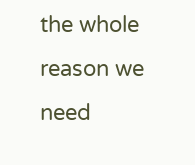the whole reason we need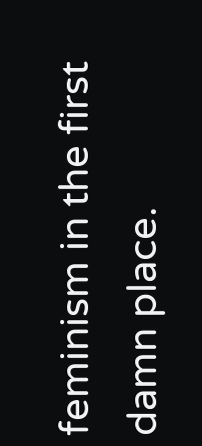feminism in the first damn place.